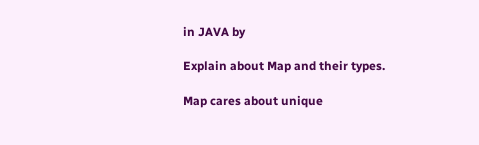in JAVA by

Explain about Map and their types.

Map cares about unique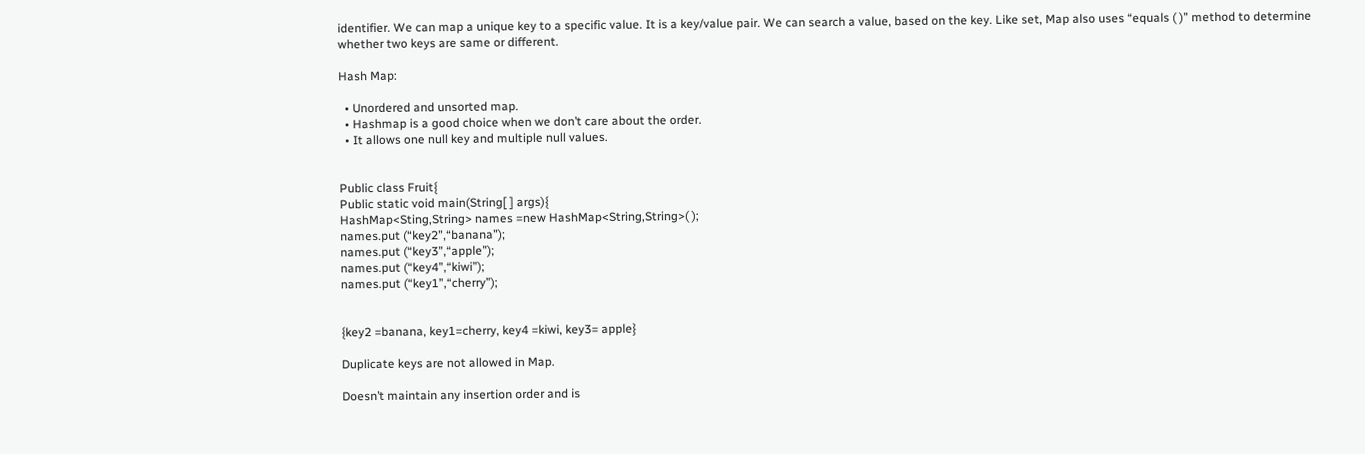identifier. We can map a unique key to a specific value. It is a key/value pair. We can search a value, based on the key. Like set, Map also uses “equals ( )” method to determine whether two keys are same or different.

Hash Map:

  • Unordered and unsorted map.
  • Hashmap is a good choice when we don’t care about the order.
  • It allows one null key and multiple null values.


Public class Fruit{
Public static void main(String[ ] args){
HashMap<Sting,String> names =new HashMap<String,String>( );
names.put (“key2”,“banana”);
names.put (“key3”,“apple”);
names.put (“key4”,“kiwi”);
names.put (“key1”,“cherry”);


{key2 =banana, key1=cherry, key4 =kiwi, key3= apple}

Duplicate keys are not allowed in Map.

Doesn’t maintain any insertion order and is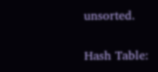unsorted.

Hash Table: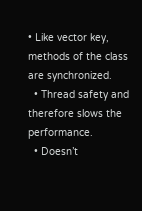• Like vector key, methods of the class are synchronized.
  • Thread safety and therefore slows the performance.
  • Doesn’t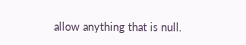allow anything that is null.